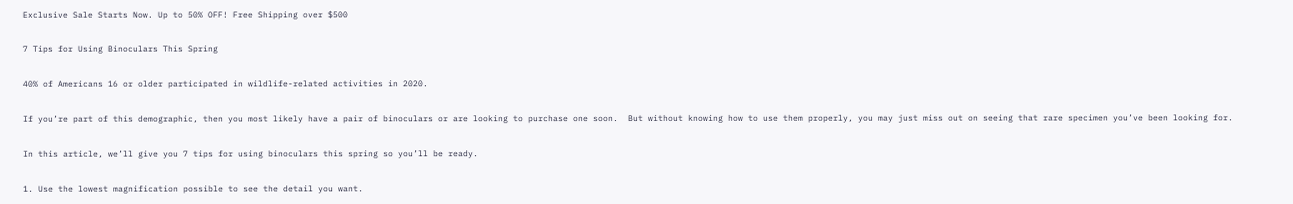Exclusive Sale Starts Now. Up to 50% OFF! Free Shipping over $500

7 Tips for Using Binoculars This Spring

40% of Americans 16 or older participated in wildlife-related activities in 2020.

If you’re part of this demographic, then you most likely have a pair of binoculars or are looking to purchase one soon.  But without knowing how to use them properly, you may just miss out on seeing that rare specimen you’ve been looking for.

In this article, we’ll give you 7 tips for using binoculars this spring so you’ll be ready.

1. Use the lowest magnification possible to see the detail you want.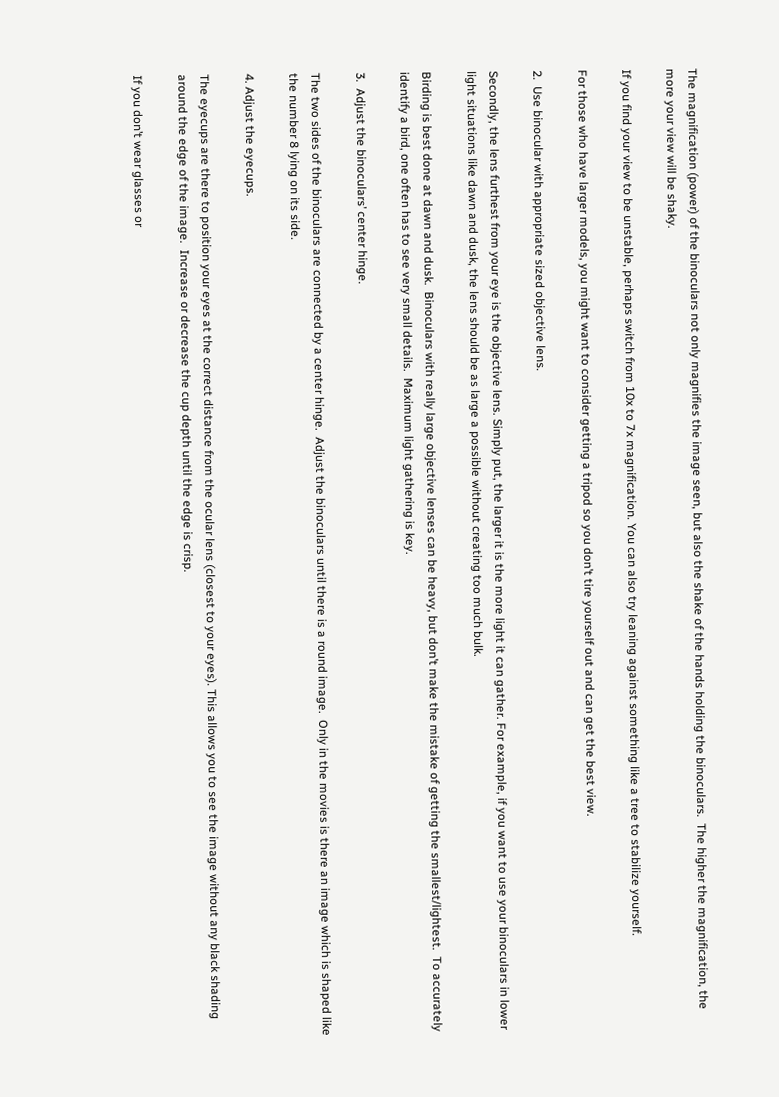The magnification (power) of the binoculars not only magnifies the image seen, but also the shake of the hands holding the binoculars.  The higher the magnification, the more your view will be shaky.

If you find your view to be unstable, perhaps switch from 10x to 7x magnification. You can also try leaning against something like a tree to stabilize yourself.

For those who have larger models, you might want to consider getting a tripod so you don’t tire yourself out and can get the best view.

2.  Use binocular with appropriate sized objective lens.

Secondly, the lens furthest from your eye is the objective lens. Simply put, the larger it is the more light it can gather. For example, if you want to use your binoculars in lower light situations like dawn and dusk, the lens should be as large a possible without creating too much bulk.

Birding is best done at dawn and dusk.  Binoculars with really large objective lenses can be heavy, but don’t make the mistake of getting the smallest/lightest.  To accurately identify a bird, one often has to see very small details.  Maximum light gathering is key.

3.  Adjust the binoculars’ center hinge.

The two sides of the binoculars are connected by a center hinge.  Adjust the binoculars until there is a round image.  Only in the movies is there an image which is shaped like the number 8 lying on its side.

4. Adjust the eyecups.

The eyecups are there to position your eyes at the correct distance from the ocular lens (closest to your eyes). This allows you to see the image without any black shading around the edge of the image.  Increase or decrease the cup depth until the edge is crisp.

If you don’t wear glasses or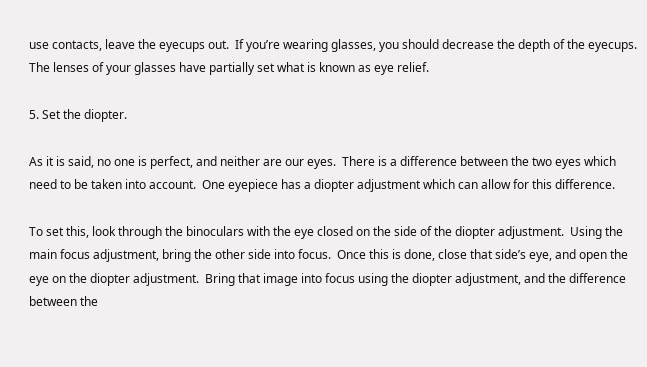use contacts, leave the eyecups out.  If you’re wearing glasses, you should decrease the depth of the eyecups.  The lenses of your glasses have partially set what is known as eye relief.

5. Set the diopter.

As it is said, no one is perfect, and neither are our eyes.  There is a difference between the two eyes which need to be taken into account.  One eyepiece has a diopter adjustment which can allow for this difference.

To set this, look through the binoculars with the eye closed on the side of the diopter adjustment.  Using the main focus adjustment, bring the other side into focus.  Once this is done, close that side’s eye, and open the eye on the diopter adjustment.  Bring that image into focus using the diopter adjustment, and the difference between the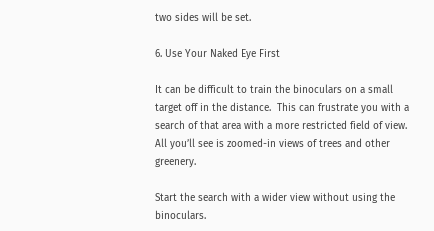two sides will be set.

6. Use Your Naked Eye First

It can be difficult to train the binoculars on a small target off in the distance.  This can frustrate you with a search of that area with a more restricted field of view.  All you’ll see is zoomed-in views of trees and other greenery.

Start the search with a wider view without using the binoculars.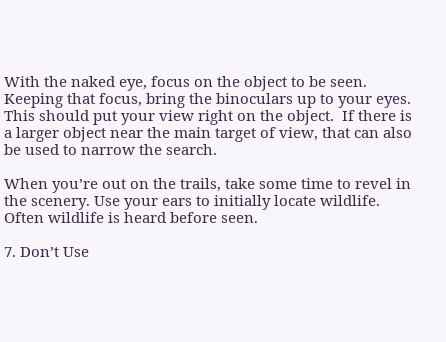With the naked eye, focus on the object to be seen.  Keeping that focus, bring the binoculars up to your eyes.  This should put your view right on the object.  If there is a larger object near the main target of view, that can also be used to narrow the search.

When you’re out on the trails, take some time to revel in the scenery. Use your ears to initially locate wildlife.  Often wildlife is heard before seen.

7. Don’t Use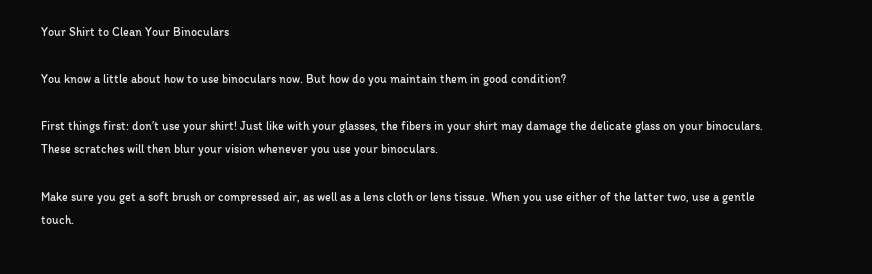Your Shirt to Clean Your Binoculars

You know a little about how to use binoculars now. But how do you maintain them in good condition?

First things first: don’t use your shirt! Just like with your glasses, the fibers in your shirt may damage the delicate glass on your binoculars. These scratches will then blur your vision whenever you use your binoculars.

Make sure you get a soft brush or compressed air, as well as a lens cloth or lens tissue. When you use either of the latter two, use a gentle touch.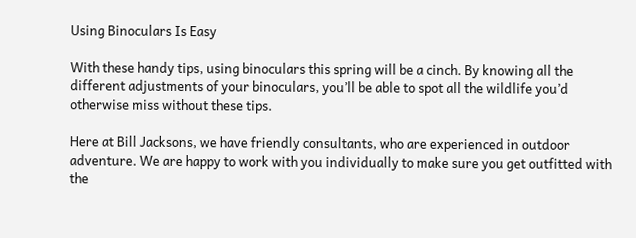Using Binoculars Is Easy

With these handy tips, using binoculars this spring will be a cinch. By knowing all the different adjustments of your binoculars, you’ll be able to spot all the wildlife you’d otherwise miss without these tips.

Here at Bill Jacksons, we have friendly consultants, who are experienced in outdoor adventure. We are happy to work with you individually to make sure you get outfitted with the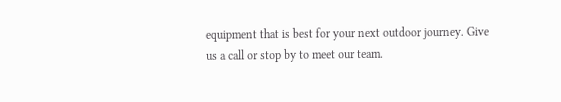equipment that is best for your next outdoor journey. Give us a call or stop by to meet our team.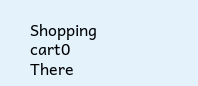Shopping cart0
There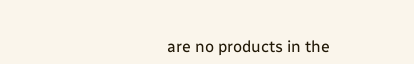are no products in the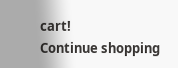cart!
Continue shopping